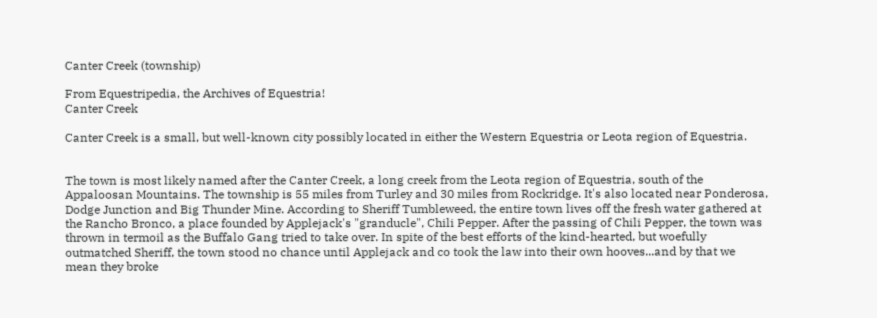Canter Creek (township)

From Equestripedia, the Archives of Equestria!
Canter Creek

Canter Creek is a small, but well-known city possibly located in either the Western Equestria or Leota region of Equestria.


The town is most likely named after the Canter Creek, a long creek from the Leota region of Equestria, south of the Appaloosan Mountains. The township is 55 miles from Turley and 30 miles from Rockridge. It's also located near Ponderosa, Dodge Junction and Big Thunder Mine. According to Sheriff Tumbleweed, the entire town lives off the fresh water gathered at the Rancho Bronco, a place founded by Applejack's "granducle", Chili Pepper. After the passing of Chili Pepper, the town was thrown in termoil as the Buffalo Gang tried to take over. In spite of the best efforts of the kind-hearted, but woefully outmatched Sheriff, the town stood no chance until Applejack and co took the law into their own hooves...and by that we mean they broke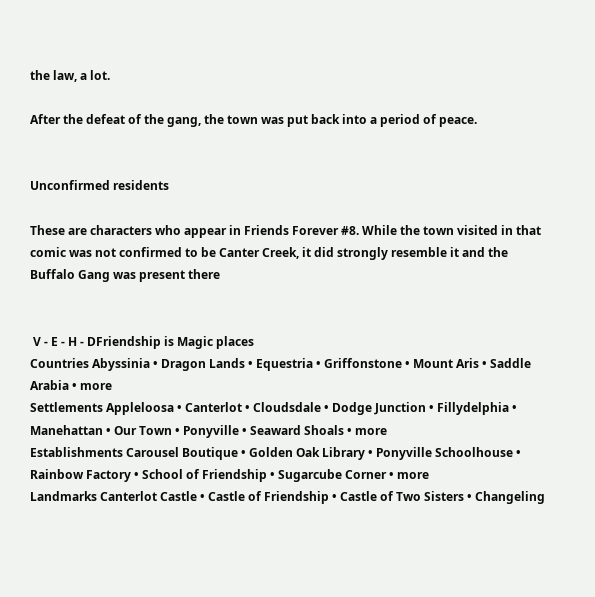the law, a lot.

After the defeat of the gang, the town was put back into a period of peace.


Unconfirmed residents

These are characters who appear in Friends Forever #8. While the town visited in that comic was not confirmed to be Canter Creek, it did strongly resemble it and the Buffalo Gang was present there


 V - E - H - DFriendship is Magic places
Countries Abyssinia • Dragon Lands • Equestria • Griffonstone • Mount Aris • Saddle Arabia • more
Settlements Appleloosa • Canterlot • Cloudsdale • Dodge Junction • Fillydelphia • Manehattan • Our Town • Ponyville • Seaward Shoals • more
Establishments Carousel Boutique • Golden Oak Library • Ponyville Schoolhouse • Rainbow Factory • School of Friendship • Sugarcube Corner • more
Landmarks Canterlot Castle • Castle of Friendship • Castle of Two Sisters • Changeling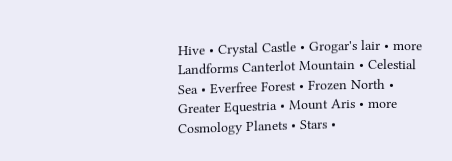Hive • Crystal Castle • Grogar's lair • more
Landforms Canterlot Mountain • Celestial Sea • Everfree Forest • Frozen North • Greater Equestria • Mount Aris • more
Cosmology Planets • Stars •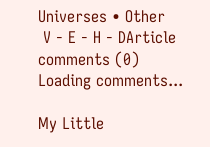Universes • Other
 V - E - H - DArticle comments (0)
Loading comments...

My Little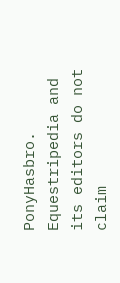PonyHasbro. Equestripedia and its editors do not claim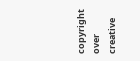copyright over creative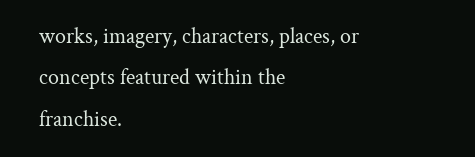works, imagery, characters, places, or concepts featured within the franchise.